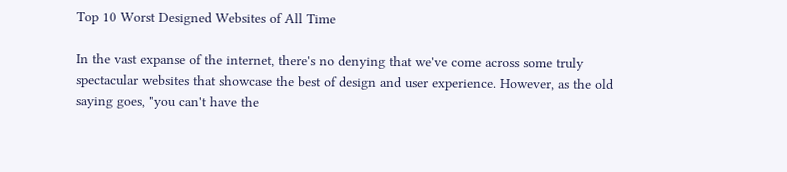Top 10 Worst Designed Websites of All Time

In the vast expanse of the internet, there's no denying that we've come across some truly spectacular websites that showcase the best of design and user experience. However, as the old saying goes, "you can't have the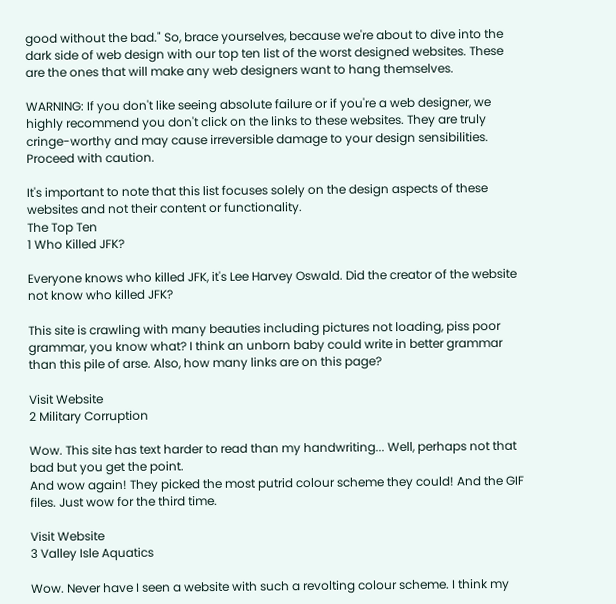good without the bad." So, brace yourselves, because we're about to dive into the dark side of web design with our top ten list of the worst designed websites. These are the ones that will make any web designers want to hang themselves.

WARNING: If you don't like seeing absolute failure or if you're a web designer, we highly recommend you don't click on the links to these websites. They are truly cringe-worthy and may cause irreversible damage to your design sensibilities. Proceed with caution.

It's important to note that this list focuses solely on the design aspects of these websites and not their content or functionality.
The Top Ten
1 Who Killed JFK?

Everyone knows who killed JFK, it's Lee Harvey Oswald. Did the creator of the website not know who killed JFK?

This site is crawling with many beauties including pictures not loading, piss poor grammar, you know what? I think an unborn baby could write in better grammar than this pile of arse. Also, how many links are on this page?

Visit Website
2 Military Corruption

Wow. This site has text harder to read than my handwriting... Well, perhaps not that bad but you get the point.
And wow again! They picked the most putrid colour scheme they could! And the GIF files. Just wow for the third time.

Visit Website
3 Valley Isle Aquatics

Wow. Never have I seen a website with such a revolting colour scheme. I think my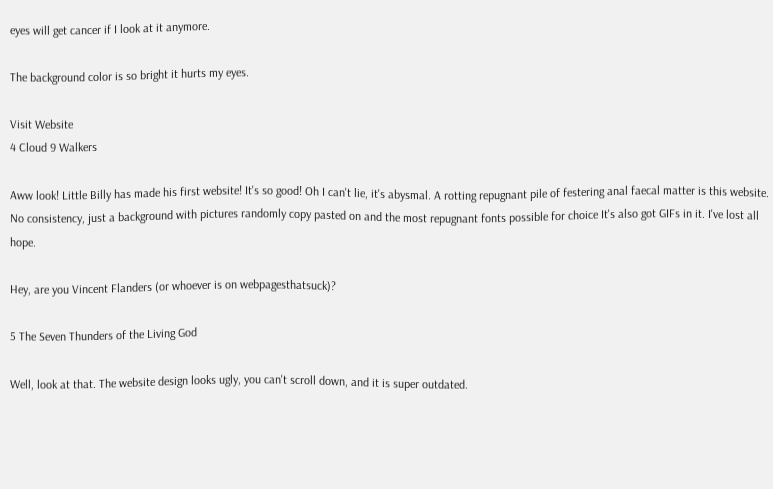eyes will get cancer if I look at it anymore.

The background color is so bright it hurts my eyes.

Visit Website
4 Cloud 9 Walkers

Aww look! Little Billy has made his first website! It's so good! Oh I can't lie, it's abysmal. A rotting repugnant pile of festering anal faecal matter is this website. No consistency, just a background with pictures randomly copy pasted on and the most repugnant fonts possible for choice It's also got GIFs in it. I've lost all hope.

Hey, are you Vincent Flanders (or whoever is on webpagesthatsuck)?

5 The Seven Thunders of the Living God

Well, look at that. The website design looks ugly, you can't scroll down, and it is super outdated.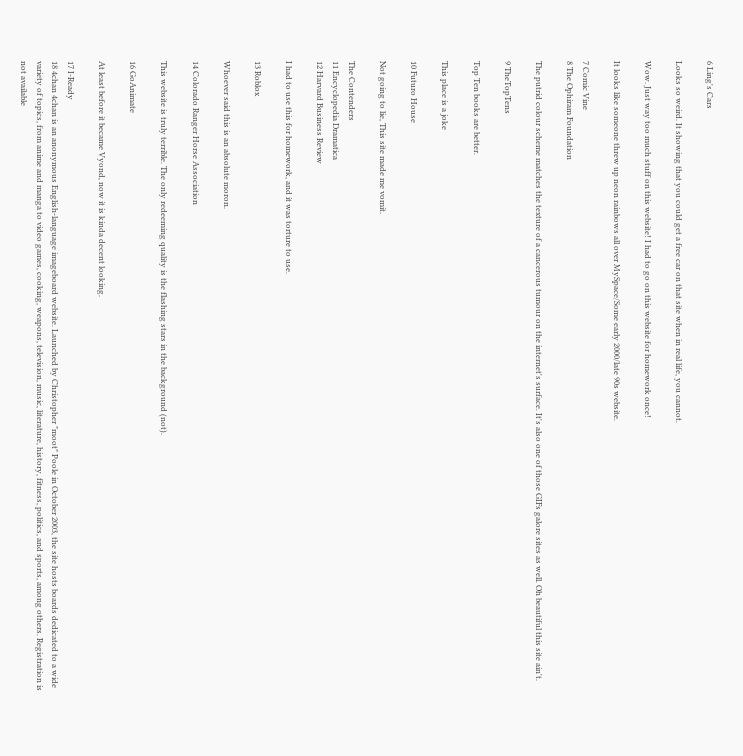6 Ling's Cars

Looks so weird. It showing that you could get a free car on that site when in real life, you cannot.

Wow. Just way too much stuff on this website! I had to go on this website for homework once!

It looks like someone threw up neon rainbows all over MySpace/Some early 2000/late 90s website.

7 Comic Vine
8 The Ophiram Foundation

The putrid colour scheme matches the texture of a cancerous tumour on the internet's surface. It's also one of those GIFs galore sites as well. Oh beautiful this site ain't.

9 TheTopTens

Top Ten books are better.

This place is a joke

10 Futuro House

Not going to lie, This site made me vomit.

The Contenders
11 Encyclopedia Dramatica
12 Harvard Business Review

I had to use this for homework, and it was torture to use.

13 Roblox

Whoever said this is an absolute moron.

14 Colorado Ranger Horse Association

This website is truly terrible. The only redeeming quality is the flashing stars in the background (not).

16 GoAnimate

At least before it became Vyond, now it is kinda decent looking.

17 I-Ready
18 4chan 4chan is an anonymous English-language imageboard website. Launched by Christopher "moot" Poole in October 2003, the site hosts boards dedicated to a wide variety of topics, from anime and manga to video games, cooking, weapons, television, music, literature, history, fitness, politics, and sports, among others. Registration is not available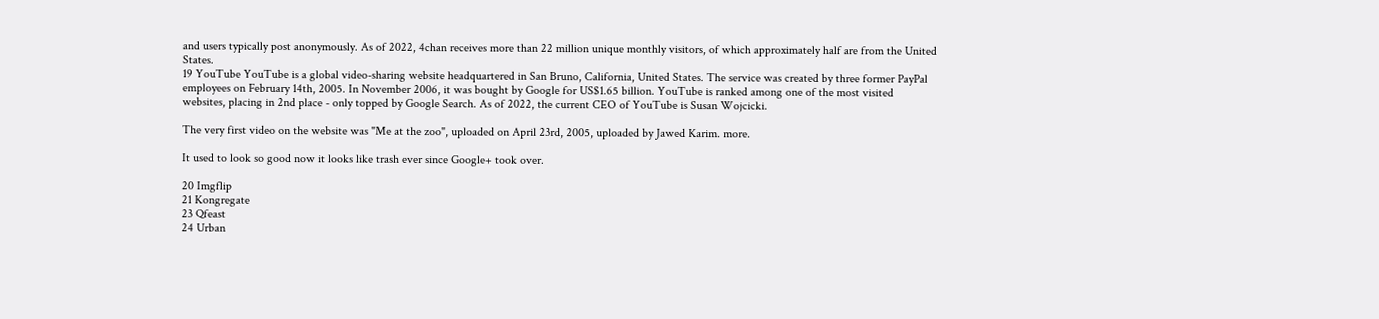and users typically post anonymously. As of 2022, 4chan receives more than 22 million unique monthly visitors, of which approximately half are from the United States.
19 YouTube YouTube is a global video-sharing website headquartered in San Bruno, California, United States. The service was created by three former PayPal employees on February 14th, 2005. In November 2006, it was bought by Google for US$1.65 billion. YouTube is ranked among one of the most visited websites, placing in 2nd place - only topped by Google Search. As of 2022, the current CEO of YouTube is Susan Wojcicki.

The very first video on the website was "Me at the zoo", uploaded on April 23rd, 2005, uploaded by Jawed Karim. more.

It used to look so good now it looks like trash ever since Google+ took over.

20 Imgflip
21 Kongregate
23 Qfeast
24 Urban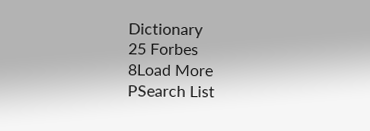Dictionary
25 Forbes
8Load More
PSearch List